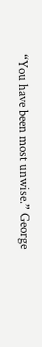“You have been most unwise.” George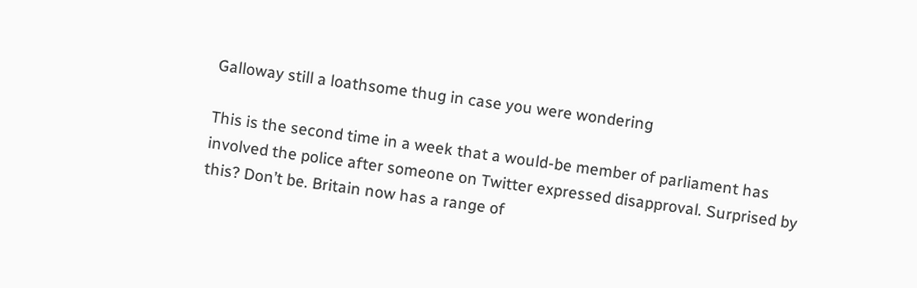Galloway still a loathsome thug in case you were wondering

This is the second time in a week that a would-be member of parliament has involved the police after someone on Twitter expressed disapproval. Surprised by this? Don’t be. Britain now has a range of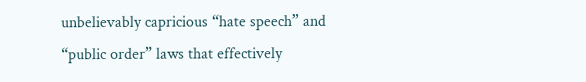unbelievably capricious “hate speech” and “public order” laws that effectively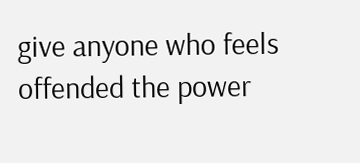give anyone who feels offended the power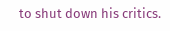to shut down his critics.